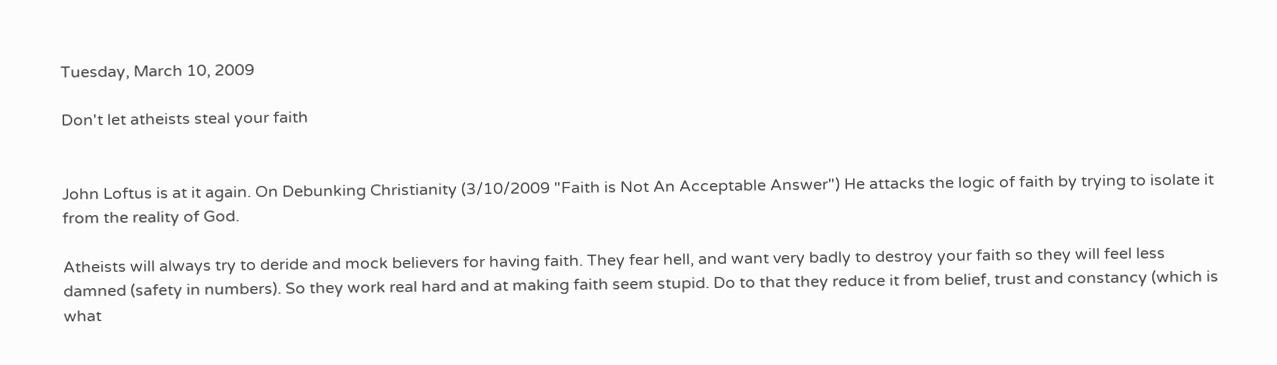Tuesday, March 10, 2009

Don't let atheists steal your faith


John Loftus is at it again. On Debunking Christianity (3/10/2009 "Faith is Not An Acceptable Answer") He attacks the logic of faith by trying to isolate it from the reality of God.

Atheists will always try to deride and mock believers for having faith. They fear hell, and want very badly to destroy your faith so they will feel less damned (safety in numbers). So they work real hard and at making faith seem stupid. Do to that they reduce it from belief, trust and constancy (which is what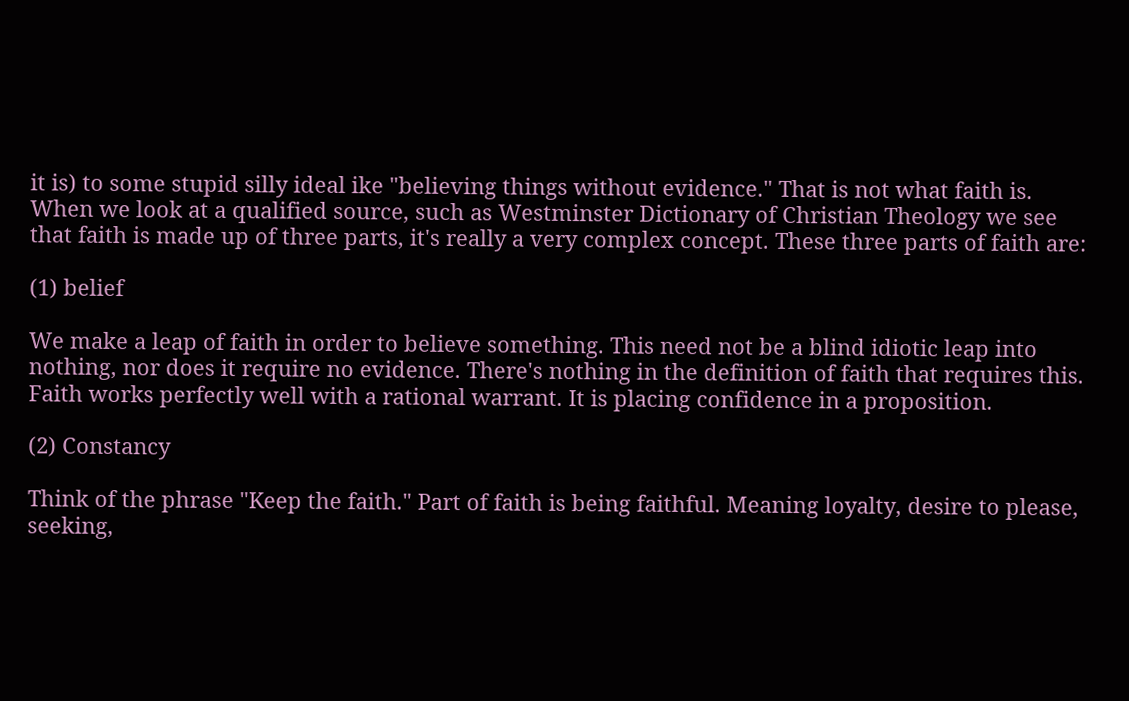it is) to some stupid silly ideal ike "believing things without evidence." That is not what faith is. When we look at a qualified source, such as Westminster Dictionary of Christian Theology we see that faith is made up of three parts, it's really a very complex concept. These three parts of faith are:

(1) belief

We make a leap of faith in order to believe something. This need not be a blind idiotic leap into nothing, nor does it require no evidence. There's nothing in the definition of faith that requires this. Faith works perfectly well with a rational warrant. It is placing confidence in a proposition.

(2) Constancy

Think of the phrase "Keep the faith." Part of faith is being faithful. Meaning loyalty, desire to please, seeking,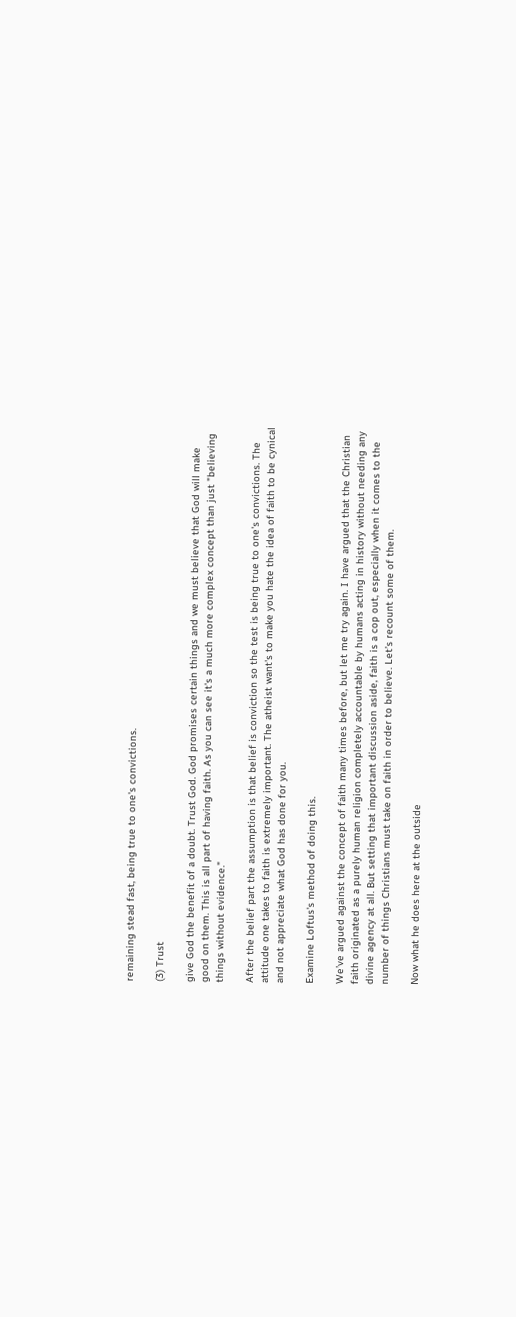remaining stead fast, being true to one's convictions.

(3) Trust

give God the benefit of a doubt. Trust God. God promises certain things and we must believe that God will make good on them. This is all part of having faith. As you can see it's a much more complex concept than just "believing things without evidence."

After the belief part the assumption is that belief is conviction so the test is being true to one's convictions. The attitude one takes to faith is extremely important. The atheist want's to make you hate the idea of faith to be cynical and not appreciate what God has done for you.

Examine Loftus's method of doing this.

We’ve argued against the concept of faith many times before, but let me try again. I have argued that the Christian faith originated as a purely human religion completely accountable by humans acting in history without needing any divine agency at all. But setting that important discussion aside, faith is a cop out, especially when it comes to the number of things Christians must take on faith in order to believe. Let’s recount some of them.

Now what he does here at the outside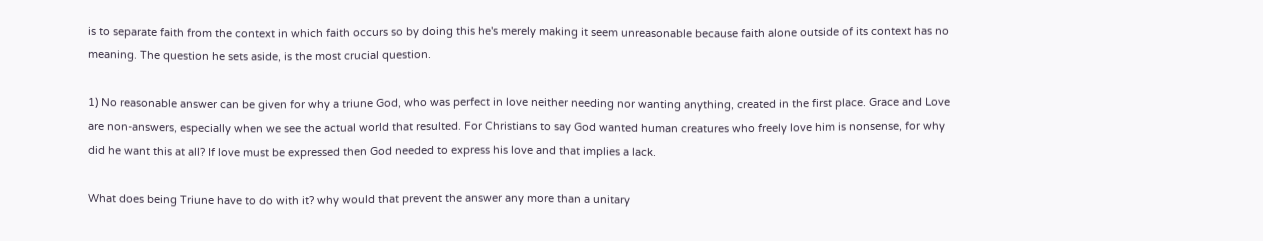is to separate faith from the context in which faith occurs so by doing this he's merely making it seem unreasonable because faith alone outside of its context has no meaning. The question he sets aside, is the most crucial question.

1) No reasonable answer can be given for why a triune God, who was perfect in love neither needing nor wanting anything, created in the first place. Grace and Love are non-answers, especially when we see the actual world that resulted. For Christians to say God wanted human creatures who freely love him is nonsense, for why did he want this at all? If love must be expressed then God needed to express his love and that implies a lack.

What does being Triune have to do with it? why would that prevent the answer any more than a unitary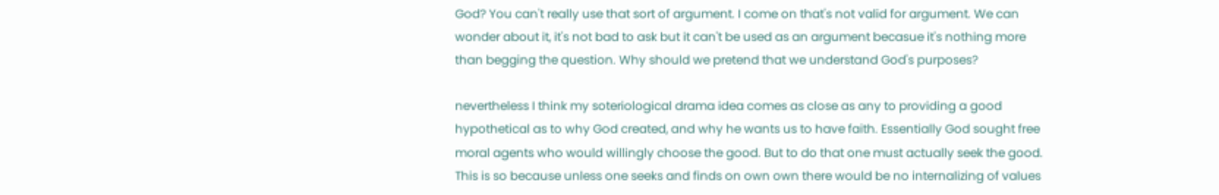God? You can't really use that sort of argument. I come on that's not valid for argument. We can wonder about it, it's not bad to ask but it can't be used as an argument becasue it's nothing more than begging the question. Why should we pretend that we understand God's purposes?

nevertheless I think my soteriological drama idea comes as close as any to providing a good hypothetical as to why God created, and why he wants us to have faith. Essentially God sought free moral agents who would willingly choose the good. But to do that one must actually seek the good. This is so because unless one seeks and finds on own own there would be no internalizing of values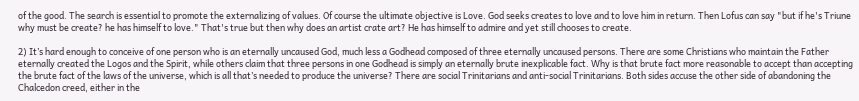of the good. The search is essential to promote the externalizing of values. Of course the ultimate objective is Love. God seeks creates to love and to love him in return. Then Lofus can say "but if he's Triune why must be create? he has himself to love." That's true but then why does an artist crate art? He has himself to admire and yet still chooses to create.

2) It’s hard enough to conceive of one person who is an eternally uncaused God, much less a Godhead composed of three eternally uncaused persons. There are some Christians who maintain the Father eternally created the Logos and the Spirit, while others claim that three persons in one Godhead is simply an eternally brute inexplicable fact. Why is that brute fact more reasonable to accept than accepting the brute fact of the laws of the universe, which is all that’s needed to produce the universe? There are social Trinitarians and anti-social Trinitarians. Both sides accuse the other side of abandoning the Chalcedon creed, either in the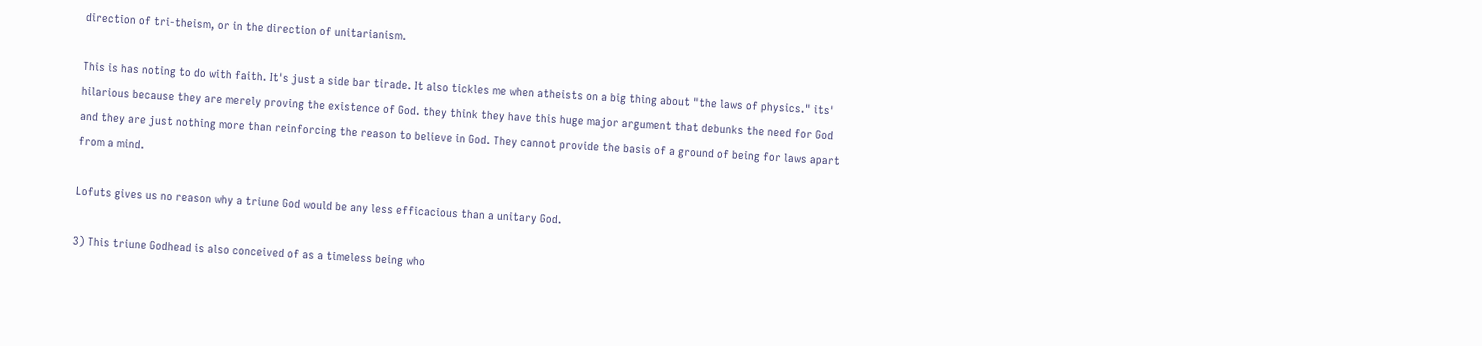direction of tri-theism, or in the direction of unitarianism.

This is has noting to do with faith. It's just a side bar tirade. It also tickles me when atheists on a big thing about "the laws of physics." its' hilarious because they are merely proving the existence of God. they think they have this huge major argument that debunks the need for God and they are just nothing more than reinforcing the reason to believe in God. They cannot provide the basis of a ground of being for laws apart from a mind.

Lofuts gives us no reason why a triune God would be any less efficacious than a unitary God.

3) This triune Godhead is also conceived of as a timeless being who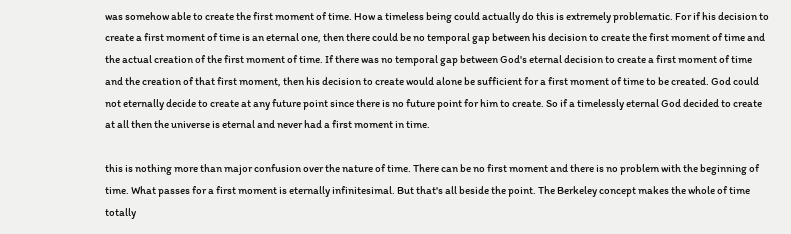was somehow able to create the first moment of time. How a timeless being could actually do this is extremely problematic. For if his decision to create a first moment of time is an eternal one, then there could be no temporal gap between his decision to create the first moment of time and the actual creation of the first moment of time. If there was no temporal gap between God's eternal decision to create a first moment of time and the creation of that first moment, then his decision to create would alone be sufficient for a first moment of time to be created. God could not eternally decide to create at any future point since there is no future point for him to create. So if a timelessly eternal God decided to create at all then the universe is eternal and never had a first moment in time.

this is nothing more than major confusion over the nature of time. There can be no first moment and there is no problem with the beginning of time. What passes for a first moment is eternally infinitesimal. But that's all beside the point. The Berkeley concept makes the whole of time totally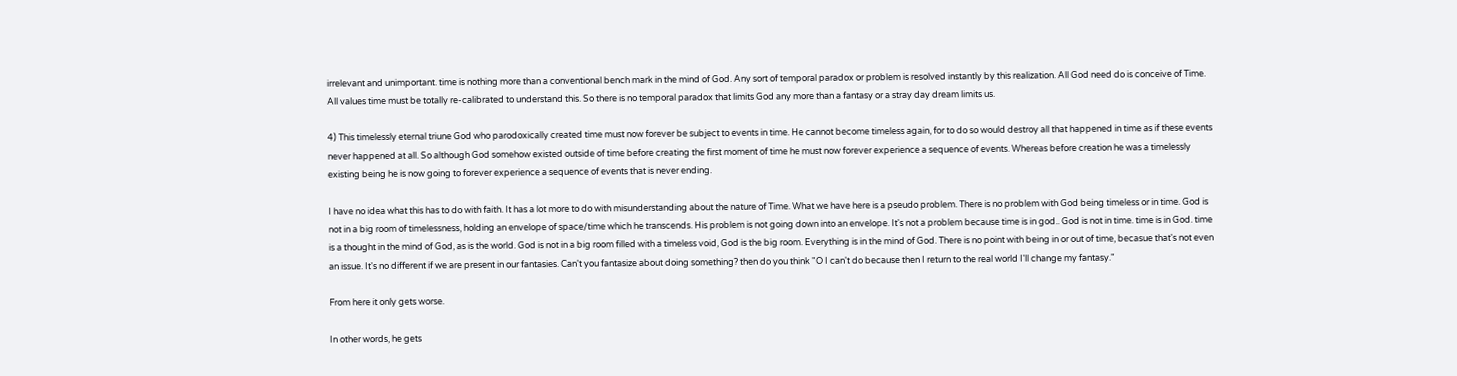irrelevant and unimportant. time is nothing more than a conventional bench mark in the mind of God. Any sort of temporal paradox or problem is resolved instantly by this realization. All God need do is conceive of Time. All values time must be totally re-calibrated to understand this. So there is no temporal paradox that limits God any more than a fantasy or a stray day dream limits us.

4) This timelessly eternal triune God who parodoxically created time must now forever be subject to events in time. He cannot become timeless again, for to do so would destroy all that happened in time as if these events never happened at all. So although God somehow existed outside of time before creating the first moment of time he must now forever experience a sequence of events. Whereas before creation he was a timelessly existing being he is now going to forever experience a sequence of events that is never ending.

I have no idea what this has to do with faith. It has a lot more to do with misunderstanding about the nature of Time. What we have here is a pseudo problem. There is no problem with God being timeless or in time. God is not in a big room of timelessness, holding an envelope of space/time which he transcends. His problem is not going down into an envelope. It's not a problem because time is in god.. God is not in time. time is in God. time is a thought in the mind of God, as is the world. God is not in a big room filled with a timeless void, God is the big room. Everything is in the mind of God. There is no point with being in or out of time, becasue that's not even an issue. It's no different if we are present in our fantasies. Can't you fantasize about doing something? then do you think "O I can't do because then I return to the real world I'll change my fantasy."

From here it only gets worse.

In other words, he gets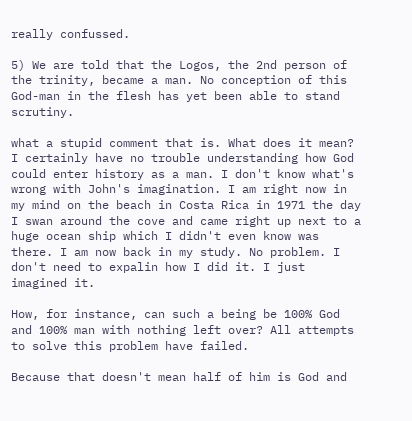really confussed.

5) We are told that the Logos, the 2nd person of the trinity, became a man. No conception of this God-man in the flesh has yet been able to stand scrutiny.

what a stupid comment that is. What does it mean? I certainly have no trouble understanding how God could enter history as a man. I don't know what's wrong with John's imagination. I am right now in my mind on the beach in Costa Rica in 1971 the day I swan around the cove and came right up next to a huge ocean ship which I didn't even know was there. I am now back in my study. No problem. I don't need to expalin how I did it. I just imagined it.

How, for instance, can such a being be 100% God and 100% man with nothing left over? All attempts to solve this problem have failed.

Because that doesn't mean half of him is God and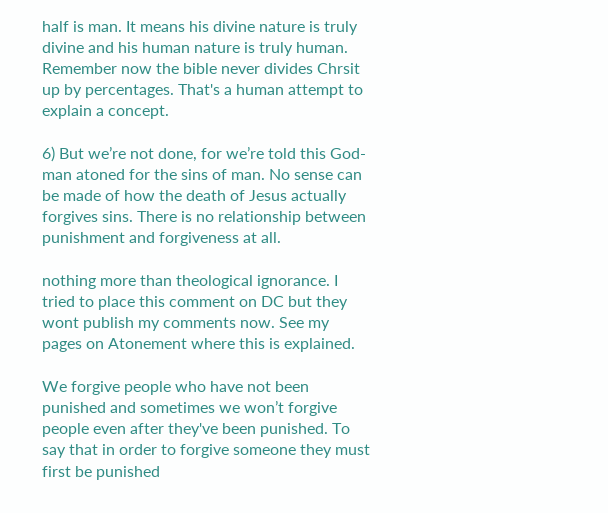half is man. It means his divine nature is truly divine and his human nature is truly human. Remember now the bible never divides Chrsit up by percentages. That's a human attempt to explain a concept.

6) But we’re not done, for we’re told this God-man atoned for the sins of man. No sense can be made of how the death of Jesus actually forgives sins. There is no relationship between punishment and forgiveness at all.

nothing more than theological ignorance. I tried to place this comment on DC but they wont publish my comments now. See my pages on Atonement where this is explained.

We forgive people who have not been punished and sometimes we won’t forgive people even after they've been punished. To say that in order to forgive someone they must first be punished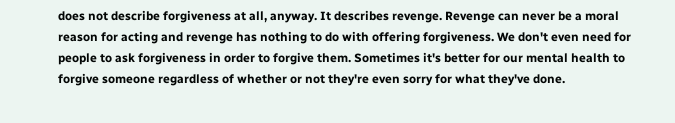does not describe forgiveness at all, anyway. It describes revenge. Revenge can never be a moral reason for acting and revenge has nothing to do with offering forgiveness. We don't even need for people to ask forgiveness in order to forgive them. Sometimes it's better for our mental health to forgive someone regardless of whether or not they're even sorry for what they've done.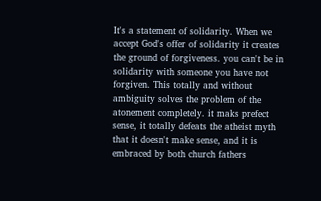It's a statement of solidarity. When we accept God's offer of solidarity it creates the ground of forgiveness. you can't be in solidarity with someone you have not forgiven. This totally and without ambiguity solves the problem of the atonement completely. it maks prefect sense, it totally defeats the atheist myth that it doesn't make sense, and it is embraced by both church fathers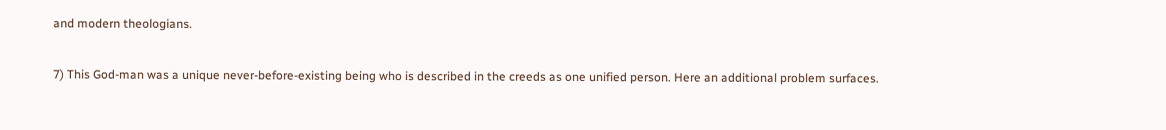and modern theologians.

7) This God-man was a unique never-before-existing being who is described in the creeds as one unified person. Here an additional problem surfaces.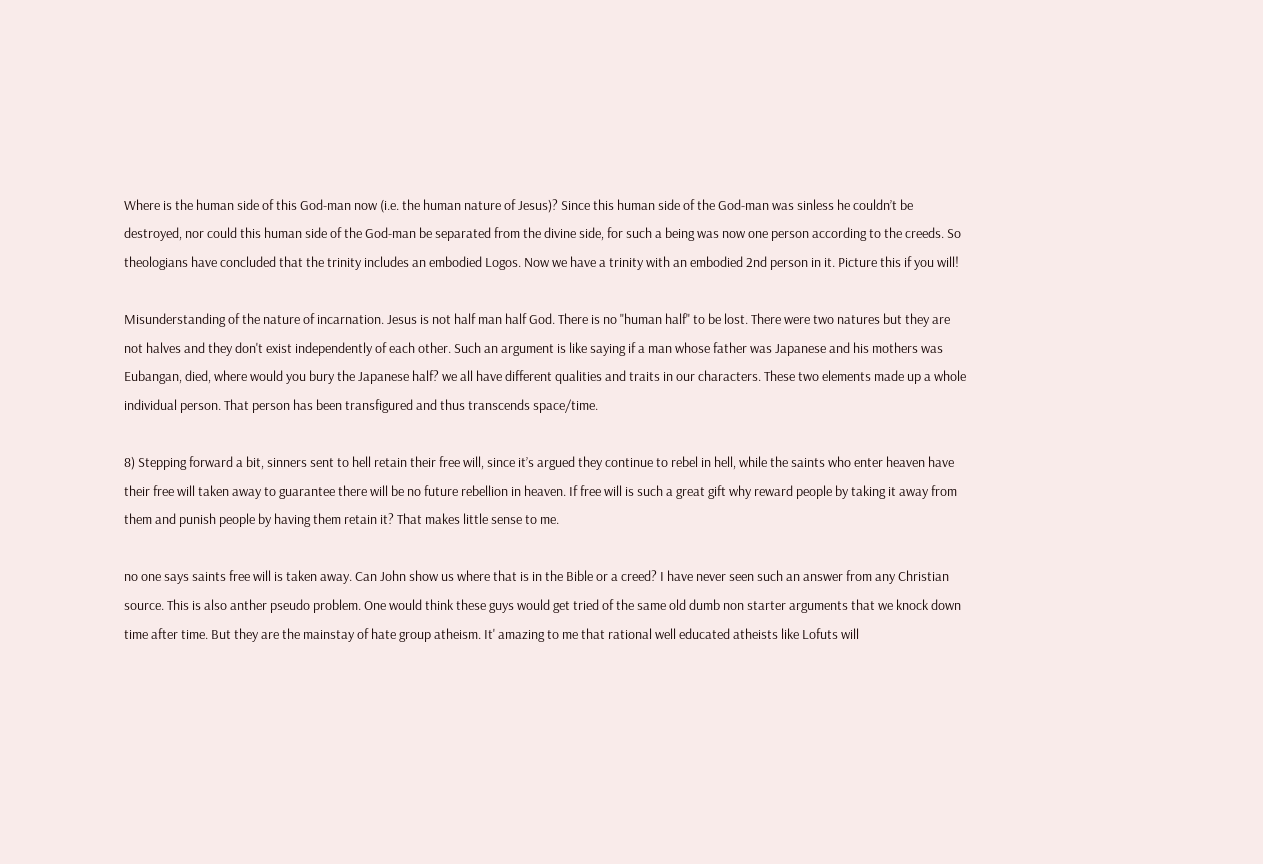Where is the human side of this God-man now (i.e. the human nature of Jesus)? Since this human side of the God-man was sinless he couldn’t be destroyed, nor could this human side of the God-man be separated from the divine side, for such a being was now one person according to the creeds. So theologians have concluded that the trinity includes an embodied Logos. Now we have a trinity with an embodied 2nd person in it. Picture this if you will!

Misunderstanding of the nature of incarnation. Jesus is not half man half God. There is no "human half" to be lost. There were two natures but they are not halves and they don't exist independently of each other. Such an argument is like saying if a man whose father was Japanese and his mothers was Eubangan, died, where would you bury the Japanese half? we all have different qualities and traits in our characters. These two elements made up a whole individual person. That person has been transfigured and thus transcends space/time.

8) Stepping forward a bit, sinners sent to hell retain their free will, since it’s argued they continue to rebel in hell, while the saints who enter heaven have their free will taken away to guarantee there will be no future rebellion in heaven. If free will is such a great gift why reward people by taking it away from them and punish people by having them retain it? That makes little sense to me.

no one says saints free will is taken away. Can John show us where that is in the Bible or a creed? I have never seen such an answer from any Christian source. This is also anther pseudo problem. One would think these guys would get tried of the same old dumb non starter arguments that we knock down time after time. But they are the mainstay of hate group atheism. It' amazing to me that rational well educated atheists like Lofuts will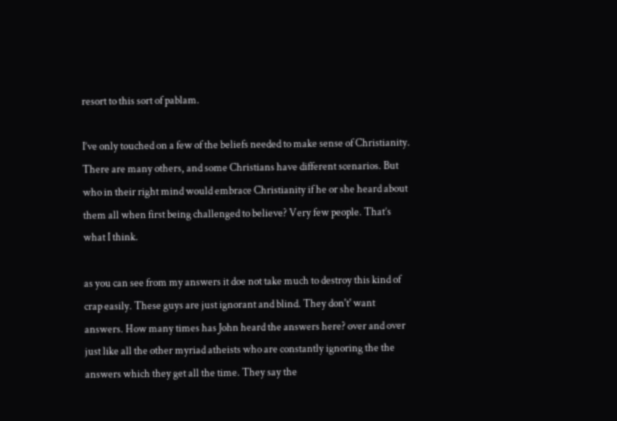resort to this sort of pablam.

I’ve only touched on a few of the beliefs needed to make sense of Christianity. There are many others, and some Christians have different scenarios. But who in their right mind would embrace Christianity if he or she heard about them all when first being challenged to believe? Very few people. That’s what I think.

as you can see from my answers it doe not take much to destroy this kind of crap easily. These guys are just ignorant and blind. They don't' want answers. How many times has John heard the answers here? over and over just like all the other myriad atheists who are constantly ignoring the the answers which they get all the time. They say the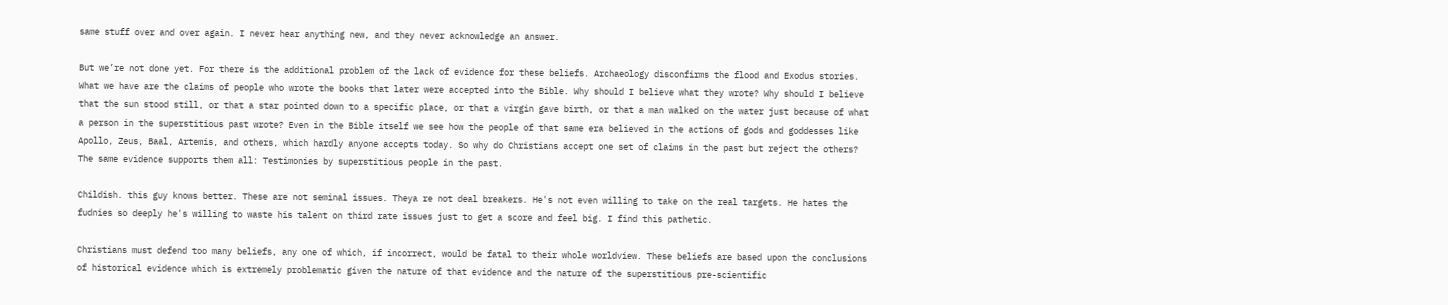same stuff over and over again. I never hear anything new, and they never acknowledge an answer.

But we’re not done yet. For there is the additional problem of the lack of evidence for these beliefs. Archaeology disconfirms the flood and Exodus stories. What we have are the claims of people who wrote the books that later were accepted into the Bible. Why should I believe what they wrote? Why should I believe that the sun stood still, or that a star pointed down to a specific place, or that a virgin gave birth, or that a man walked on the water just because of what a person in the superstitious past wrote? Even in the Bible itself we see how the people of that same era believed in the actions of gods and goddesses like Apollo, Zeus, Baal, Artemis, and others, which hardly anyone accepts today. So why do Christians accept one set of claims in the past but reject the others? The same evidence supports them all: Testimonies by superstitious people in the past.

Childish. this guy knows better. These are not seminal issues. Theya re not deal breakers. He's not even willing to take on the real targets. He hates the fudnies so deeply he's willing to waste his talent on third rate issues just to get a score and feel big. I find this pathetic.

Christians must defend too many beliefs, any one of which, if incorrect, would be fatal to their whole worldview. These beliefs are based upon the conclusions of historical evidence which is extremely problematic given the nature of that evidence and the nature of the superstitious pre-scientific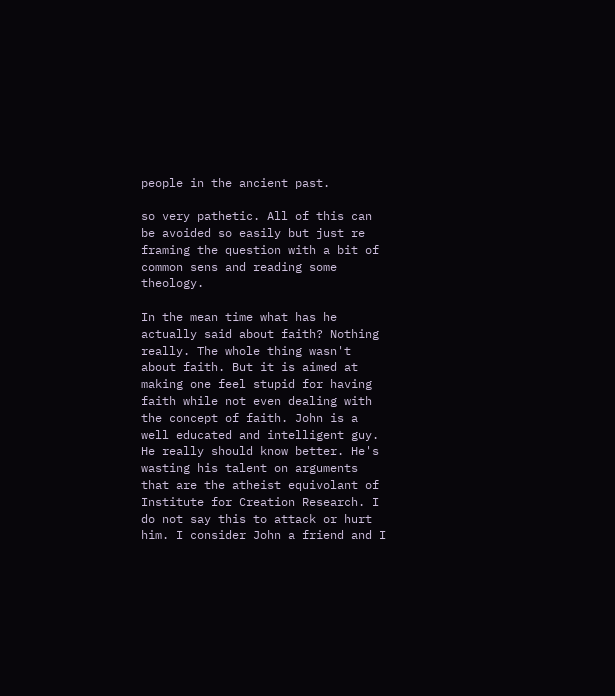people in the ancient past.

so very pathetic. All of this can be avoided so easily but just re framing the question with a bit of common sens and reading some theology.

In the mean time what has he actually said about faith? Nothing really. The whole thing wasn't about faith. But it is aimed at making one feel stupid for having faith while not even dealing with the concept of faith. John is a well educated and intelligent guy. He really should know better. He's wasting his talent on arguments that are the atheist equivolant of Institute for Creation Research. I do not say this to attack or hurt him. I consider John a friend and I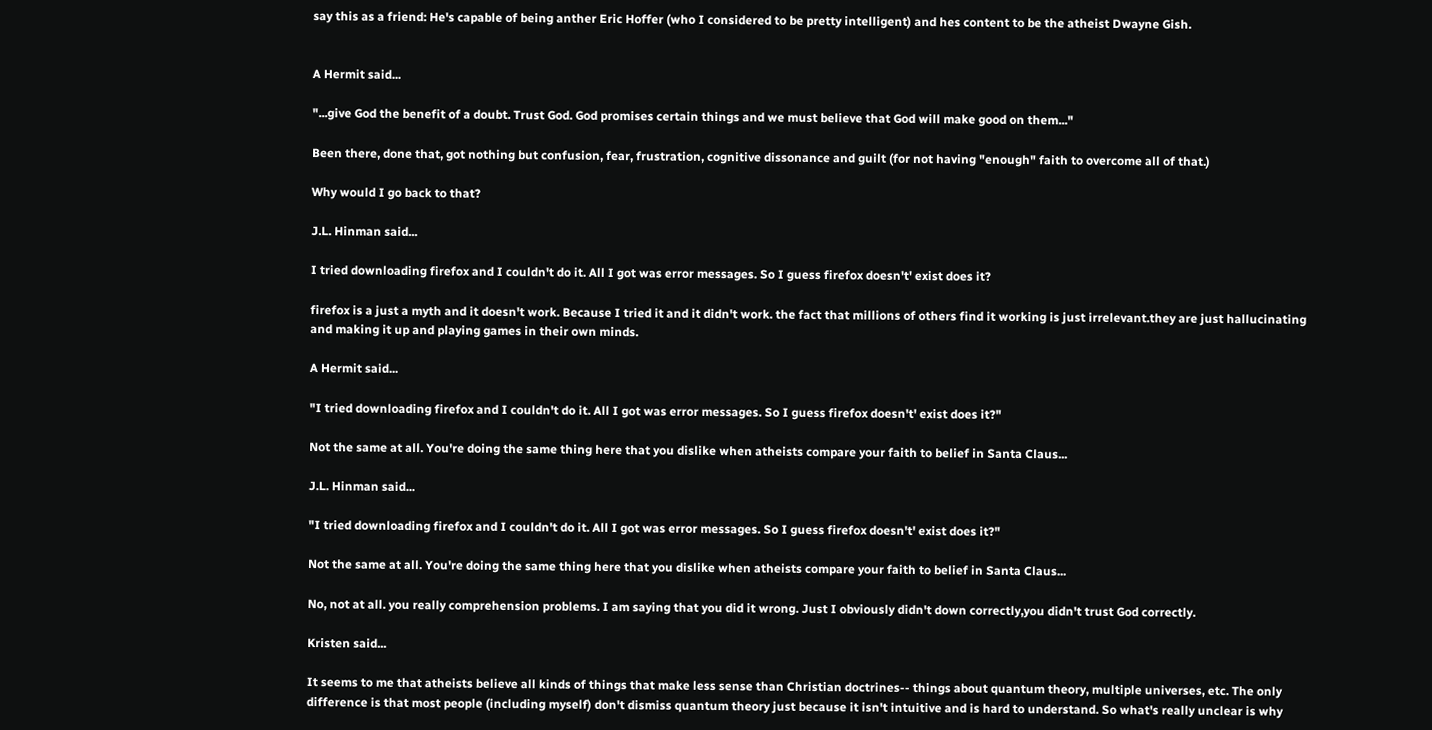say this as a friend: He's capable of being anther Eric Hoffer (who I considered to be pretty intelligent) and hes content to be the atheist Dwayne Gish.


A Hermit said...

"...give God the benefit of a doubt. Trust God. God promises certain things and we must believe that God will make good on them..."

Been there, done that, got nothing but confusion, fear, frustration, cognitive dissonance and guilt (for not having "enough" faith to overcome all of that.)

Why would I go back to that?

J.L. Hinman said...

I tried downloading firefox and I couldn't do it. All I got was error messages. So I guess firefox doesn't' exist does it?

firefox is a just a myth and it doesn't work. Because I tried it and it didn't work. the fact that millions of others find it working is just irrelevant.they are just hallucinating and making it up and playing games in their own minds.

A Hermit said...

"I tried downloading firefox and I couldn't do it. All I got was error messages. So I guess firefox doesn't' exist does it?"

Not the same at all. You're doing the same thing here that you dislike when atheists compare your faith to belief in Santa Claus...

J.L. Hinman said...

"I tried downloading firefox and I couldn't do it. All I got was error messages. So I guess firefox doesn't' exist does it?"

Not the same at all. You're doing the same thing here that you dislike when atheists compare your faith to belief in Santa Claus...

No, not at all. you really comprehension problems. I am saying that you did it wrong. Just I obviously didn't down correctly,you didn't trust God correctly.

Kristen said...

It seems to me that atheists believe all kinds of things that make less sense than Christian doctrines-- things about quantum theory, multiple universes, etc. The only difference is that most people (including myself) don't dismiss quantum theory just because it isn't intuitive and is hard to understand. So what's really unclear is why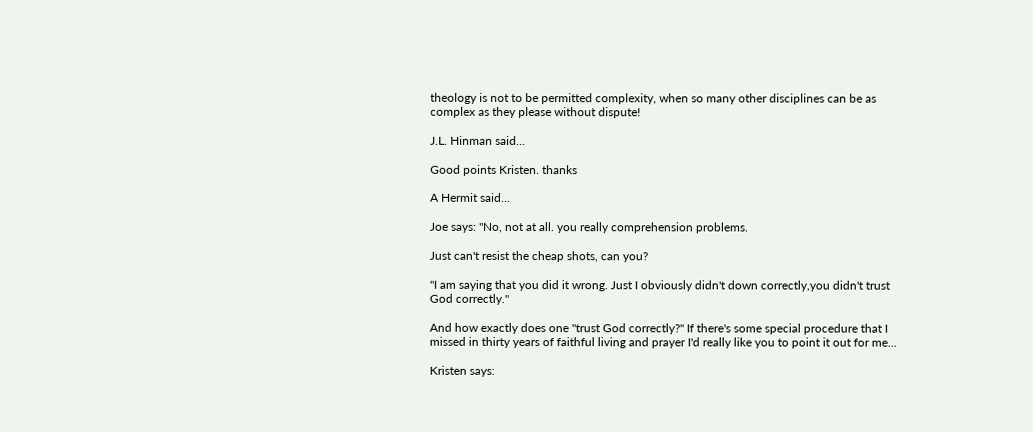theology is not to be permitted complexity, when so many other disciplines can be as complex as they please without dispute!

J.L. Hinman said...

Good points Kristen. thanks

A Hermit said...

Joe says: "No, not at all. you really comprehension problems.

Just can't resist the cheap shots, can you?

"I am saying that you did it wrong. Just I obviously didn't down correctly,you didn't trust God correctly."

And how exactly does one "trust God correctly?" If there's some special procedure that I missed in thirty years of faithful living and prayer I'd really like you to point it out for me...

Kristen says: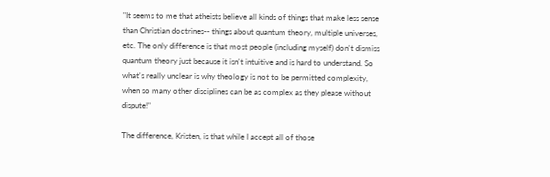"It seems to me that atheists believe all kinds of things that make less sense than Christian doctrines-- things about quantum theory, multiple universes, etc. The only difference is that most people (including myself) don't dismiss quantum theory just because it isn't intuitive and is hard to understand. So what's really unclear is why theology is not to be permitted complexity, when so many other disciplines can be as complex as they please without dispute!"

The difference, Kristen, is that while I accept all of those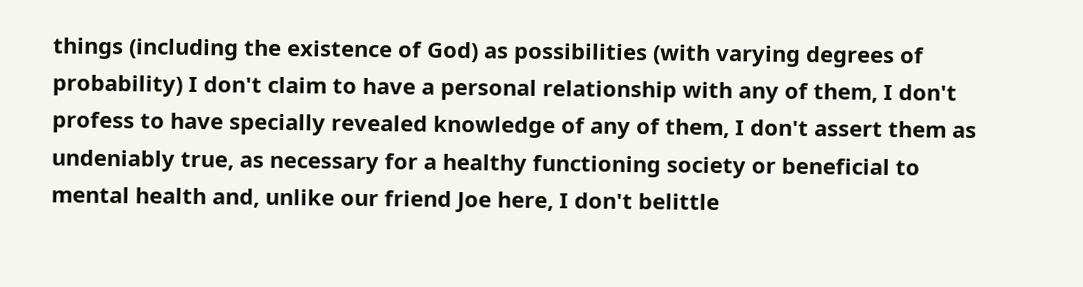things (including the existence of God) as possibilities (with varying degrees of probability) I don't claim to have a personal relationship with any of them, I don't profess to have specially revealed knowledge of any of them, I don't assert them as undeniably true, as necessary for a healthy functioning society or beneficial to mental health and, unlike our friend Joe here, I don't belittle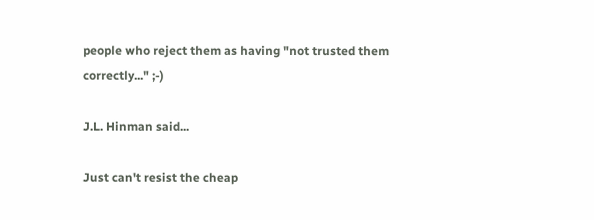people who reject them as having "not trusted them correctly..." ;-)

J.L. Hinman said...

Just can't resist the cheap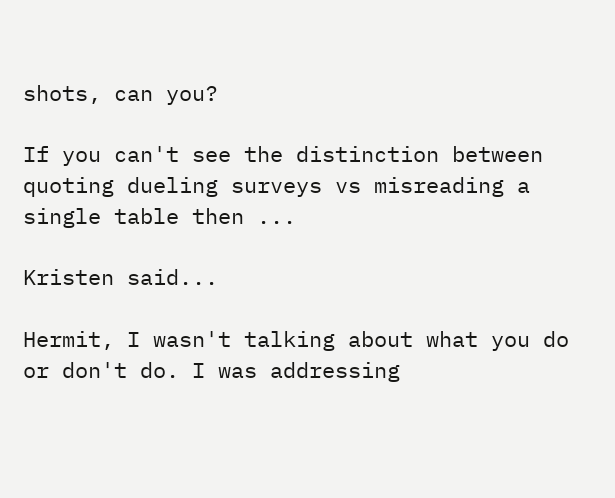shots, can you?

If you can't see the distinction between quoting dueling surveys vs misreading a single table then ...

Kristen said...

Hermit, I wasn't talking about what you do or don't do. I was addressing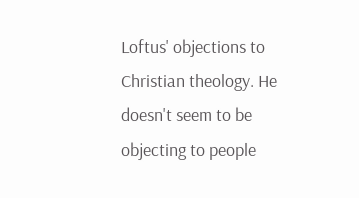Loftus' objections to Christian theology. He doesn't seem to be objecting to people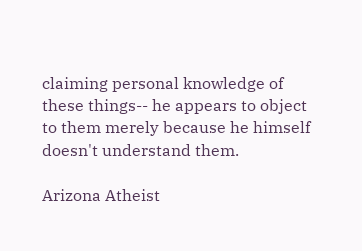claiming personal knowledge of these things-- he appears to object to them merely because he himself doesn't understand them.

Arizona Atheist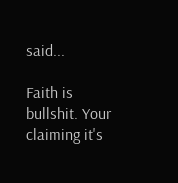said...

Faith is bullshit. Your claiming it's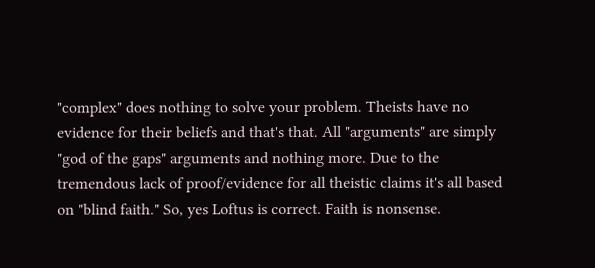"complex" does nothing to solve your problem. Theists have no evidence for their beliefs and that's that. All "arguments" are simply "god of the gaps" arguments and nothing more. Due to the tremendous lack of proof/evidence for all theistic claims it's all based on "blind faith." So, yes Loftus is correct. Faith is nonsense.